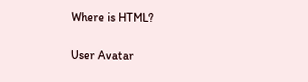Where is HTML?

User Avatar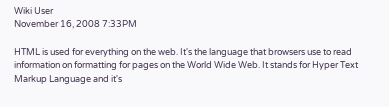Wiki User
November 16, 2008 7:33PM

HTML is used for everything on the web. It's the language that browsers use to read information on formatting for pages on the World Wide Web. It stands for Hyper Text Markup Language and it's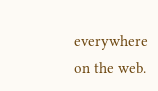everywhere on the web.